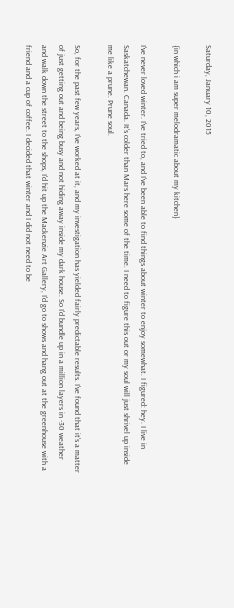Saturday, January 10, 2015

{in which i am super melodramatic about my kitchen}

I've never loved winter. I've tried to, and I've been able to find things about winter to enjoy somewhat. I figured: hey. I live in Saskatchewan. Canada. It's colder than Mars here some of the time. I need to figure this out or my soul will just shrivel up inside me like a prune. Prune soul.

So, for the past few years, I've worked at it, and my investigation has yielded fairly predictable results. I've found that it's a matter of just getting out and being busy and not hiding away inside my dark house. So I'd bundle up in a million layers in -30 weather and walk down the street to the shops, I'd hit up the Mackenzie Art Gallery, I'd go to shows and hang out at the greenhouse with a friend and a cup of coffee. I decided that winter and I did not need to be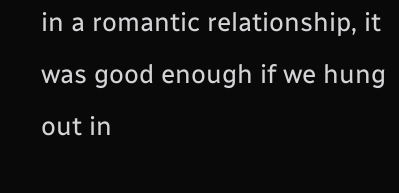in a romantic relationship, it was good enough if we hung out in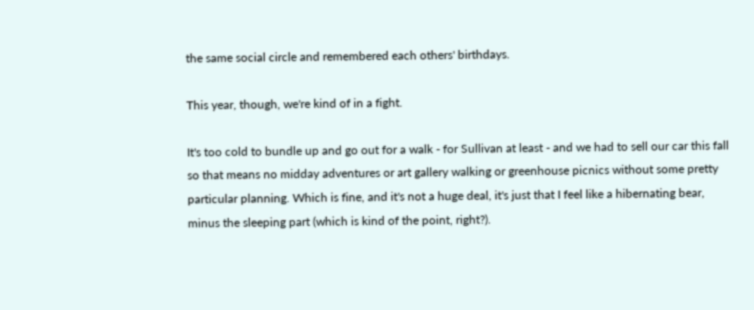the same social circle and remembered each others' birthdays.

This year, though, we're kind of in a fight.

It's too cold to bundle up and go out for a walk - for Sullivan at least - and we had to sell our car this fall so that means no midday adventures or art gallery walking or greenhouse picnics without some pretty particular planning. Which is fine, and it's not a huge deal, it's just that I feel like a hibernating bear, minus the sleeping part (which is kind of the point, right?).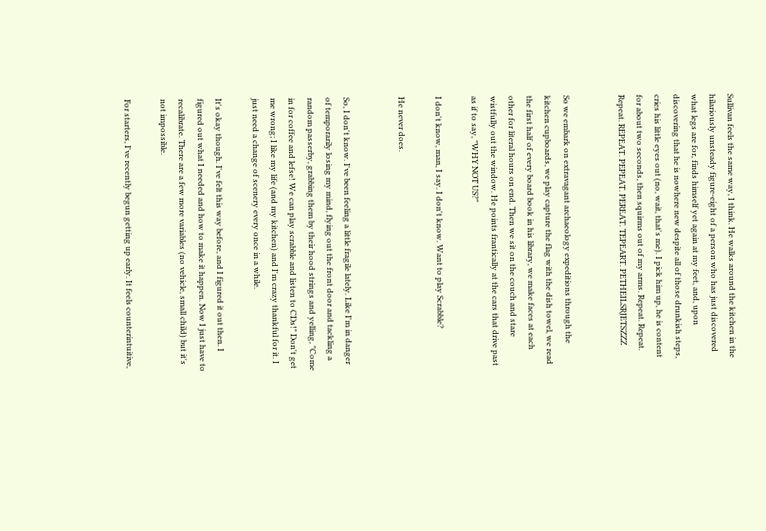Sullivan feels the same way, I think. He walks around the kitchen in the hilariously unsteady figure-eight of a person who has just discovered what legs are for, finds himself yet again at my feet, and, upon discovering that he is nowhere new despite all of those drunkish steps, cries his little eyes out (no, wait, that's me). I pick him up, he is content for about two seconds, then squirms out of my arms. Repeat. Repeat. Repeat. REPEAT. PEPEAT. PEREAT. TEPEART. PETHEILSRJETSZZZ


So we embark on extravagant archaeology expeditions through the kitchen cupboards, we play capture the flag with the dish towel, we read the first half of every board book in his library, we make faces at each other for literal hours on end. Then we sit on the couch and stare wistfully out the window. He points frantically at the cars that drive past as if to say, "WHY NOT US?"

I don't know, man, I say. I don't know. Want to play Scrabble?

He never does.


So, I don't know. I've been feeling a little fragile lately. Like I'm in danger of temporarily losing my mind, flying out the front door and tackling a random passerby, grabbing them by their hood strings and yelling, "Come in for coffee and lefse! We can play scrabble and listen to CDs!" Don't get me wrong; I like my life (and my kitchen) and I'm crazy thankful for it. I just need a change of scenery every once in a while.

It's okay though. I've felt this way before, and I figured it out then. I figured out what I needed and how to make it happen. Now I just have to recalibrate. There are a few more variables (no vehicle, small child) but it's not impossible.

For starters, I've recently begun getting up early. It feels counterintuitive,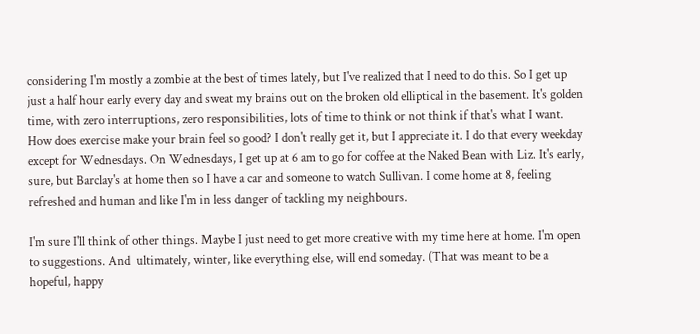considering I'm mostly a zombie at the best of times lately, but I've realized that I need to do this. So I get up just a half hour early every day and sweat my brains out on the broken old elliptical in the basement. It's golden time, with zero interruptions, zero responsibilities, lots of time to think or not think if that's what I want. How does exercise make your brain feel so good? I don't really get it, but I appreciate it. I do that every weekday except for Wednesdays. On Wednesdays, I get up at 6 am to go for coffee at the Naked Bean with Liz. It's early, sure, but Barclay's at home then so I have a car and someone to watch Sullivan. I come home at 8, feeling refreshed and human and like I'm in less danger of tackling my neighbours.

I'm sure I'll think of other things. Maybe I just need to get more creative with my time here at home. I'm open to suggestions. And  ultimately, winter, like everything else, will end someday. (That was meant to be a hopeful, happy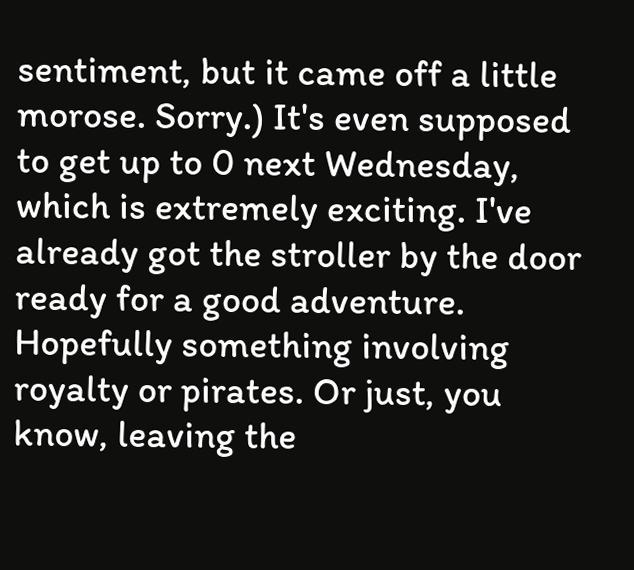sentiment, but it came off a little morose. Sorry.) It's even supposed to get up to 0 next Wednesday, which is extremely exciting. I've already got the stroller by the door ready for a good adventure. Hopefully something involving royalty or pirates. Or just, you know, leaving the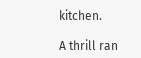kitchen.

A thrill ran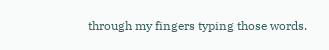through my fingers typing those words.